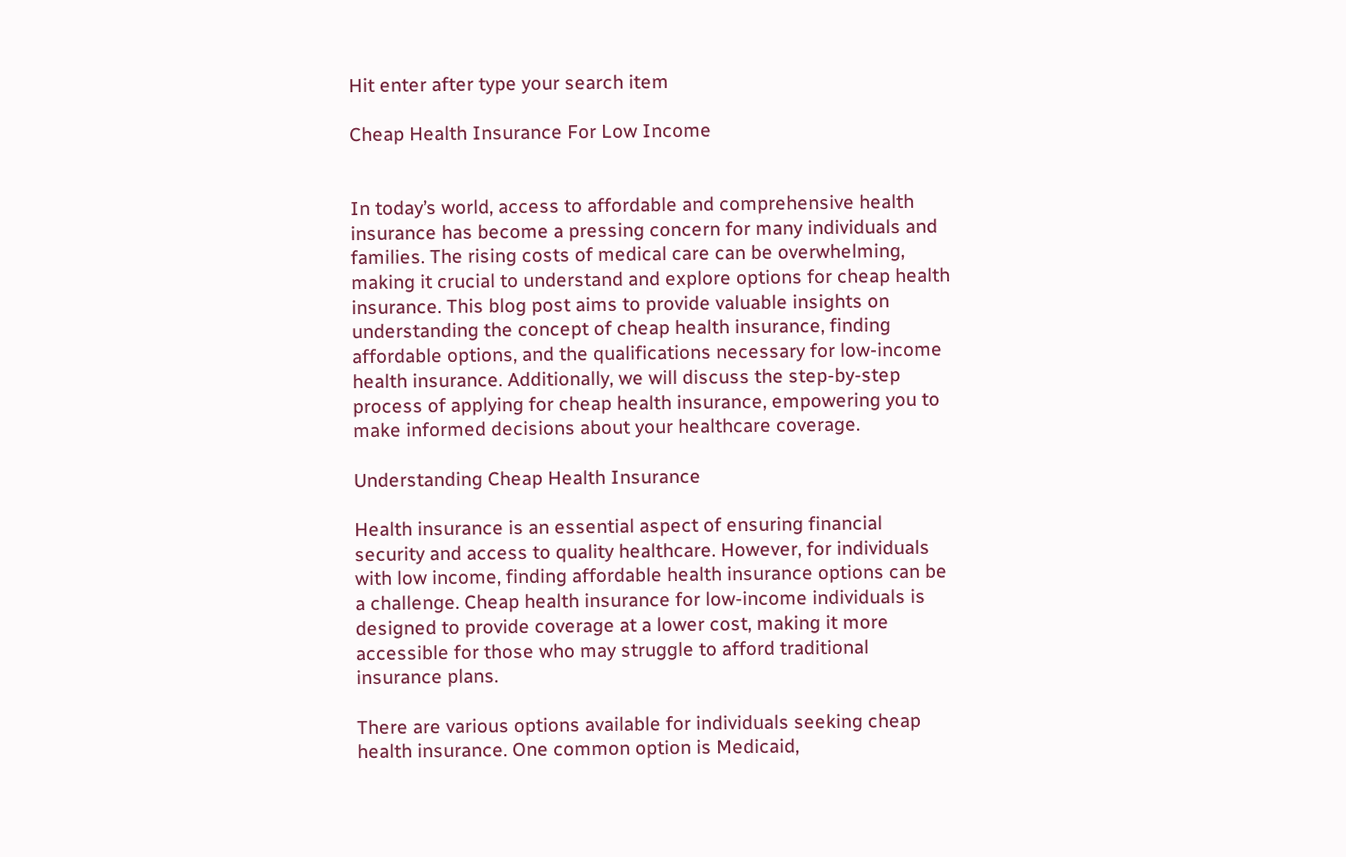Hit enter after type your search item

Cheap Health Insurance For Low Income


In today’s world, access to affordable and comprehensive health insurance has become a pressing concern for many individuals and families. The rising costs of medical care can be overwhelming, making it crucial to understand and explore options for cheap health insurance. This blog post aims to provide valuable insights on understanding the concept of cheap health insurance, finding affordable options, and the qualifications necessary for low-income health insurance. Additionally, we will discuss the step-by-step process of applying for cheap health insurance, empowering you to make informed decisions about your healthcare coverage.

Understanding Cheap Health Insurance

Health insurance is an essential aspect of ensuring financial security and access to quality healthcare. However, for individuals with low income, finding affordable health insurance options can be a challenge. Cheap health insurance for low-income individuals is designed to provide coverage at a lower cost, making it more accessible for those who may struggle to afford traditional insurance plans.

There are various options available for individuals seeking cheap health insurance. One common option is Medicaid,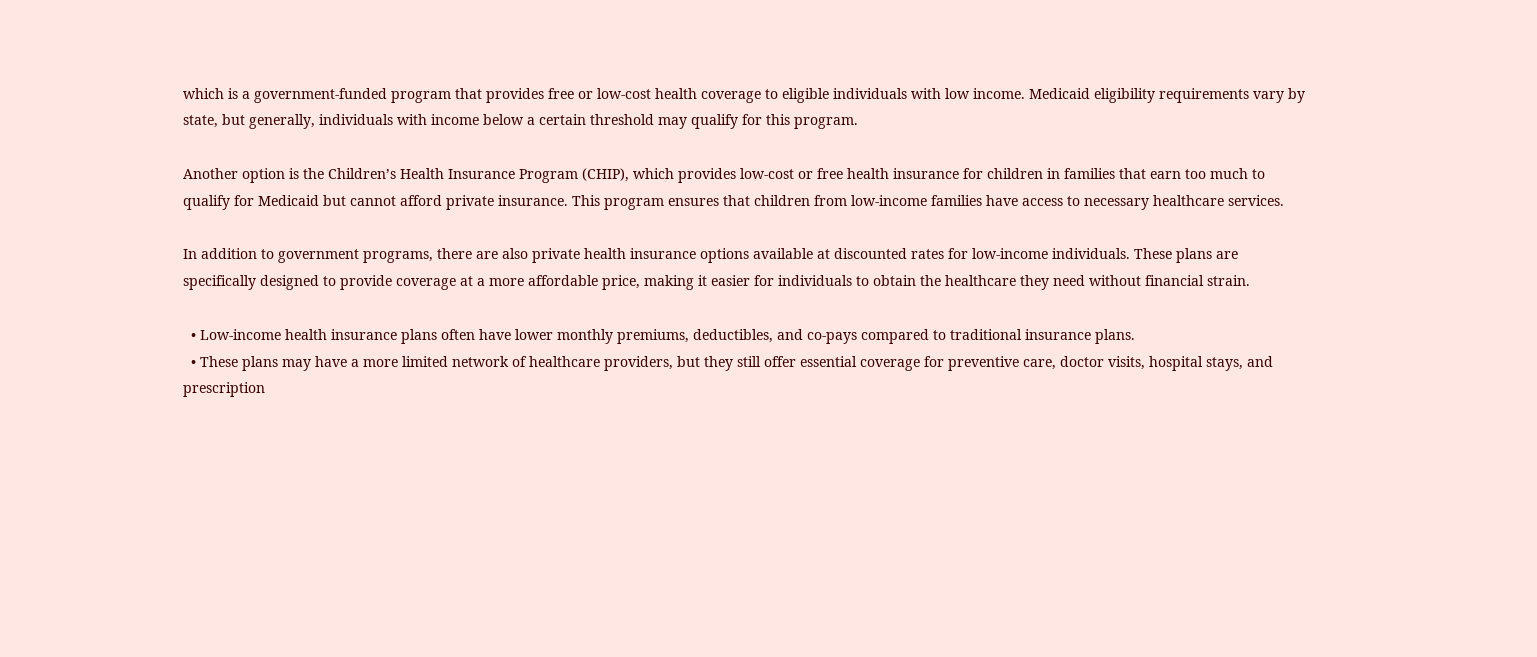which is a government-funded program that provides free or low-cost health coverage to eligible individuals with low income. Medicaid eligibility requirements vary by state, but generally, individuals with income below a certain threshold may qualify for this program.

Another option is the Children’s Health Insurance Program (CHIP), which provides low-cost or free health insurance for children in families that earn too much to qualify for Medicaid but cannot afford private insurance. This program ensures that children from low-income families have access to necessary healthcare services.

In addition to government programs, there are also private health insurance options available at discounted rates for low-income individuals. These plans are specifically designed to provide coverage at a more affordable price, making it easier for individuals to obtain the healthcare they need without financial strain.

  • Low-income health insurance plans often have lower monthly premiums, deductibles, and co-pays compared to traditional insurance plans.
  • These plans may have a more limited network of healthcare providers, but they still offer essential coverage for preventive care, doctor visits, hospital stays, and prescription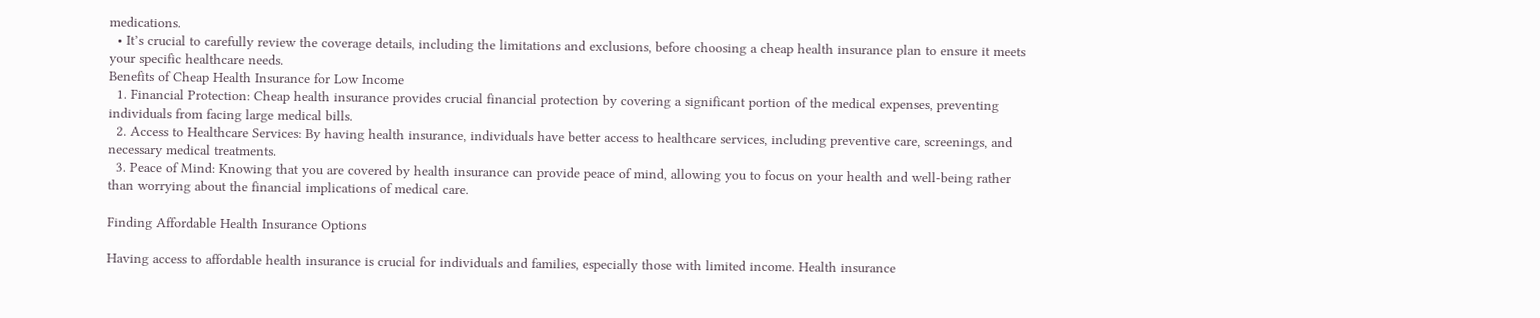medications.
  • It’s crucial to carefully review the coverage details, including the limitations and exclusions, before choosing a cheap health insurance plan to ensure it meets your specific healthcare needs.
Benefits of Cheap Health Insurance for Low Income
  1. Financial Protection: Cheap health insurance provides crucial financial protection by covering a significant portion of the medical expenses, preventing individuals from facing large medical bills.
  2. Access to Healthcare Services: By having health insurance, individuals have better access to healthcare services, including preventive care, screenings, and necessary medical treatments.
  3. Peace of Mind: Knowing that you are covered by health insurance can provide peace of mind, allowing you to focus on your health and well-being rather than worrying about the financial implications of medical care.

Finding Affordable Health Insurance Options

Having access to affordable health insurance is crucial for individuals and families, especially those with limited income. Health insurance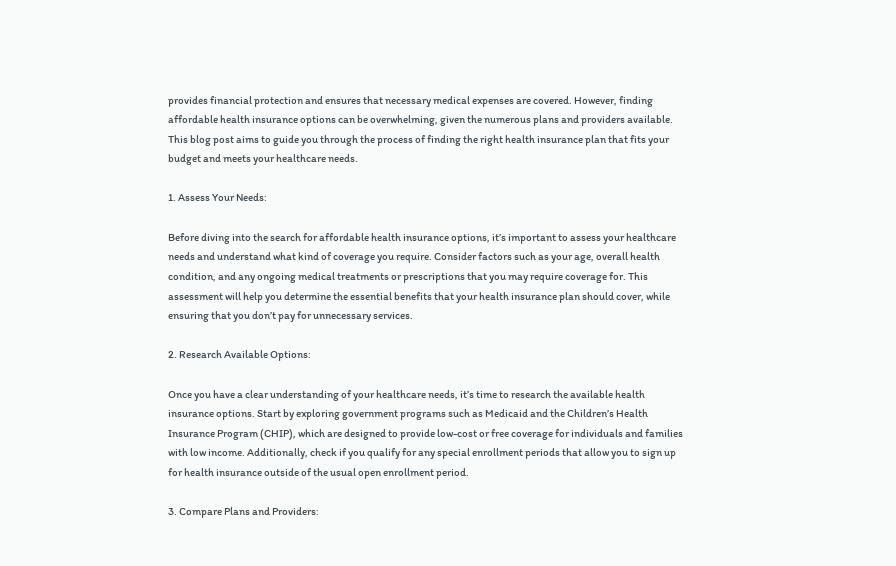provides financial protection and ensures that necessary medical expenses are covered. However, finding affordable health insurance options can be overwhelming, given the numerous plans and providers available. This blog post aims to guide you through the process of finding the right health insurance plan that fits your budget and meets your healthcare needs.

1. Assess Your Needs:

Before diving into the search for affordable health insurance options, it’s important to assess your healthcare needs and understand what kind of coverage you require. Consider factors such as your age, overall health condition, and any ongoing medical treatments or prescriptions that you may require coverage for. This assessment will help you determine the essential benefits that your health insurance plan should cover, while ensuring that you don’t pay for unnecessary services.

2. Research Available Options:

Once you have a clear understanding of your healthcare needs, it’s time to research the available health insurance options. Start by exploring government programs such as Medicaid and the Children’s Health Insurance Program (CHIP), which are designed to provide low-cost or free coverage for individuals and families with low income. Additionally, check if you qualify for any special enrollment periods that allow you to sign up for health insurance outside of the usual open enrollment period.

3. Compare Plans and Providers: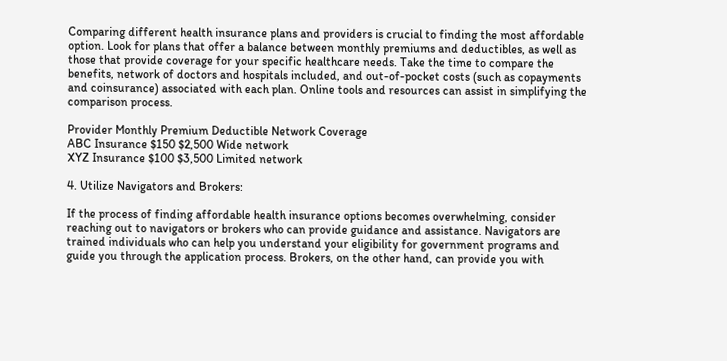Comparing different health insurance plans and providers is crucial to finding the most affordable option. Look for plans that offer a balance between monthly premiums and deductibles, as well as those that provide coverage for your specific healthcare needs. Take the time to compare the benefits, network of doctors and hospitals included, and out-of-pocket costs (such as copayments and coinsurance) associated with each plan. Online tools and resources can assist in simplifying the comparison process.

Provider Monthly Premium Deductible Network Coverage
ABC Insurance $150 $2,500 Wide network
XYZ Insurance $100 $3,500 Limited network

4. Utilize Navigators and Brokers:

If the process of finding affordable health insurance options becomes overwhelming, consider reaching out to navigators or brokers who can provide guidance and assistance. Navigators are trained individuals who can help you understand your eligibility for government programs and guide you through the application process. Brokers, on the other hand, can provide you with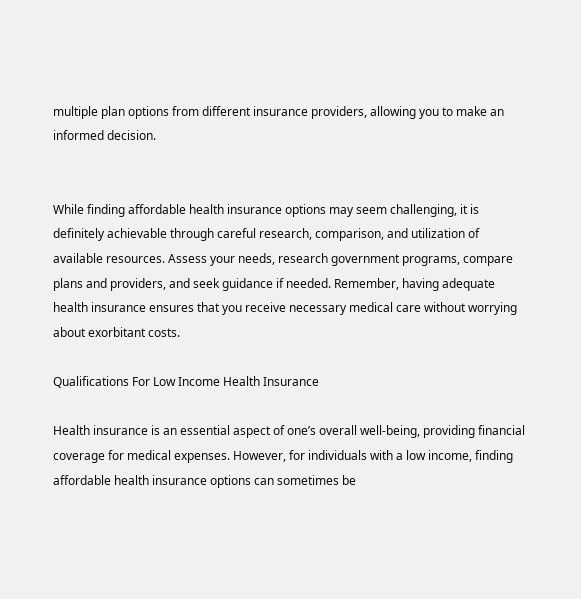multiple plan options from different insurance providers, allowing you to make an informed decision.


While finding affordable health insurance options may seem challenging, it is definitely achievable through careful research, comparison, and utilization of available resources. Assess your needs, research government programs, compare plans and providers, and seek guidance if needed. Remember, having adequate health insurance ensures that you receive necessary medical care without worrying about exorbitant costs.

Qualifications For Low Income Health Insurance

Health insurance is an essential aspect of one’s overall well-being, providing financial coverage for medical expenses. However, for individuals with a low income, finding affordable health insurance options can sometimes be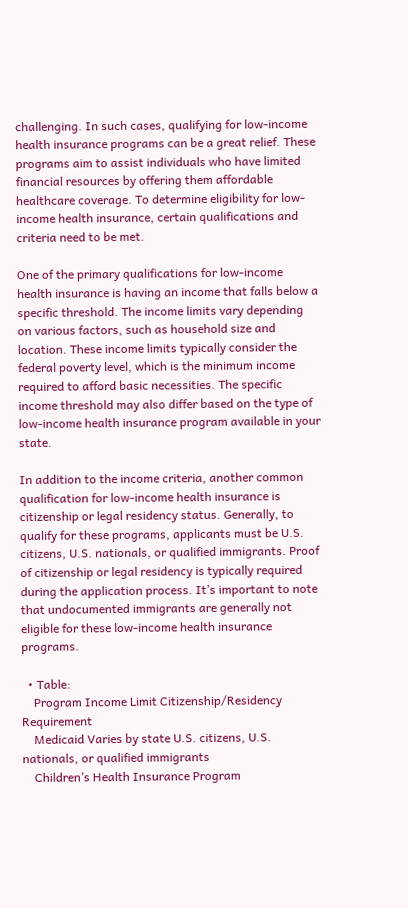challenging. In such cases, qualifying for low-income health insurance programs can be a great relief. These programs aim to assist individuals who have limited financial resources by offering them affordable healthcare coverage. To determine eligibility for low-income health insurance, certain qualifications and criteria need to be met.

One of the primary qualifications for low-income health insurance is having an income that falls below a specific threshold. The income limits vary depending on various factors, such as household size and location. These income limits typically consider the federal poverty level, which is the minimum income required to afford basic necessities. The specific income threshold may also differ based on the type of low-income health insurance program available in your state.

In addition to the income criteria, another common qualification for low-income health insurance is citizenship or legal residency status. Generally, to qualify for these programs, applicants must be U.S. citizens, U.S. nationals, or qualified immigrants. Proof of citizenship or legal residency is typically required during the application process. It’s important to note that undocumented immigrants are generally not eligible for these low-income health insurance programs.

  • Table:
    Program Income Limit Citizenship/Residency Requirement
    Medicaid Varies by state U.S. citizens, U.S. nationals, or qualified immigrants
    Children’s Health Insurance Program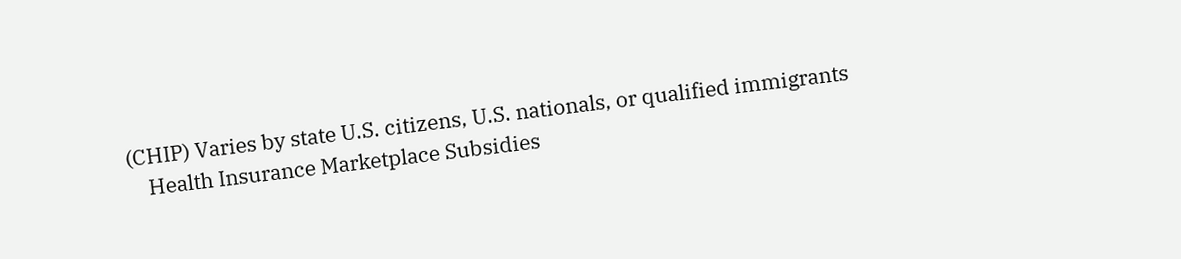(CHIP) Varies by state U.S. citizens, U.S. nationals, or qualified immigrants
    Health Insurance Marketplace Subsidies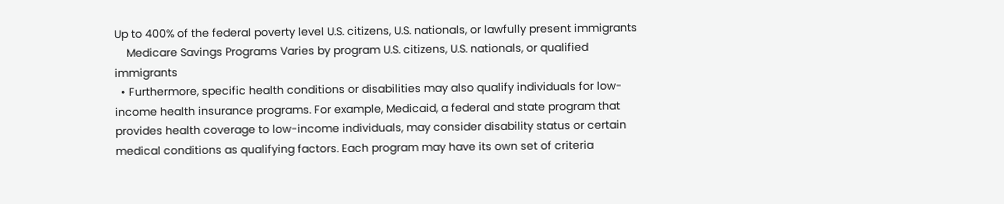Up to 400% of the federal poverty level U.S. citizens, U.S. nationals, or lawfully present immigrants
    Medicare Savings Programs Varies by program U.S. citizens, U.S. nationals, or qualified immigrants
  • Furthermore, specific health conditions or disabilities may also qualify individuals for low-income health insurance programs. For example, Medicaid, a federal and state program that provides health coverage to low-income individuals, may consider disability status or certain medical conditions as qualifying factors. Each program may have its own set of criteria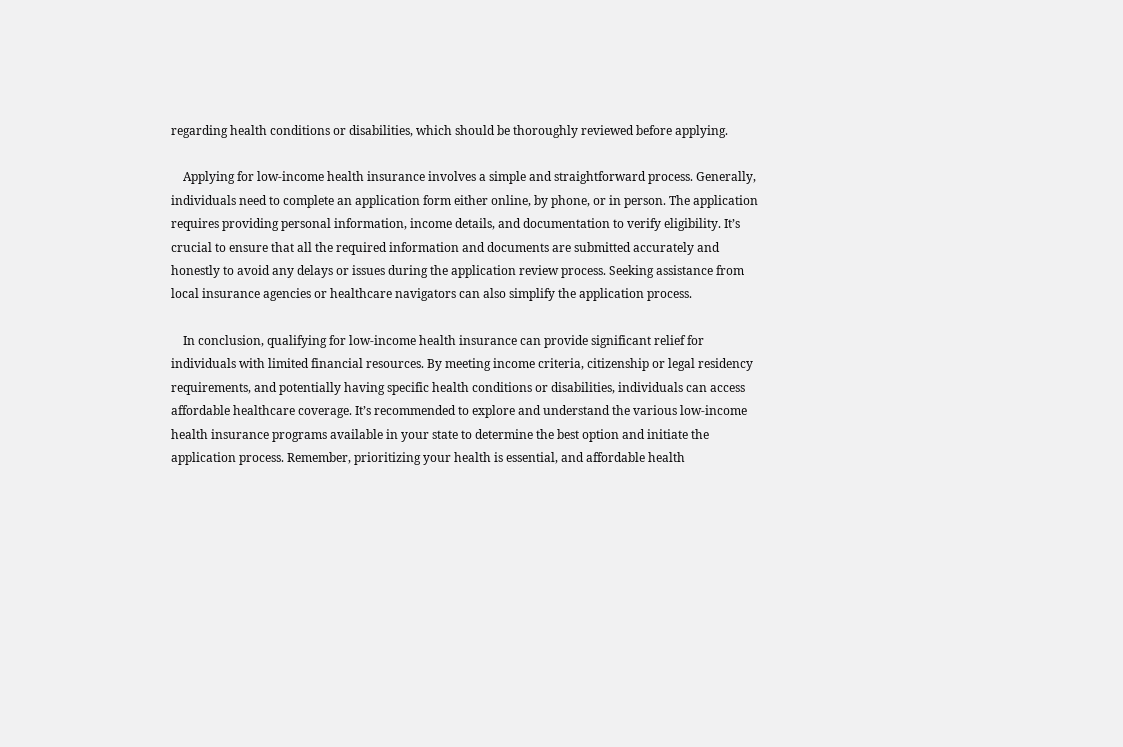regarding health conditions or disabilities, which should be thoroughly reviewed before applying.

    Applying for low-income health insurance involves a simple and straightforward process. Generally, individuals need to complete an application form either online, by phone, or in person. The application requires providing personal information, income details, and documentation to verify eligibility. It’s crucial to ensure that all the required information and documents are submitted accurately and honestly to avoid any delays or issues during the application review process. Seeking assistance from local insurance agencies or healthcare navigators can also simplify the application process.

    In conclusion, qualifying for low-income health insurance can provide significant relief for individuals with limited financial resources. By meeting income criteria, citizenship or legal residency requirements, and potentially having specific health conditions or disabilities, individuals can access affordable healthcare coverage. It’s recommended to explore and understand the various low-income health insurance programs available in your state to determine the best option and initiate the application process. Remember, prioritizing your health is essential, and affordable health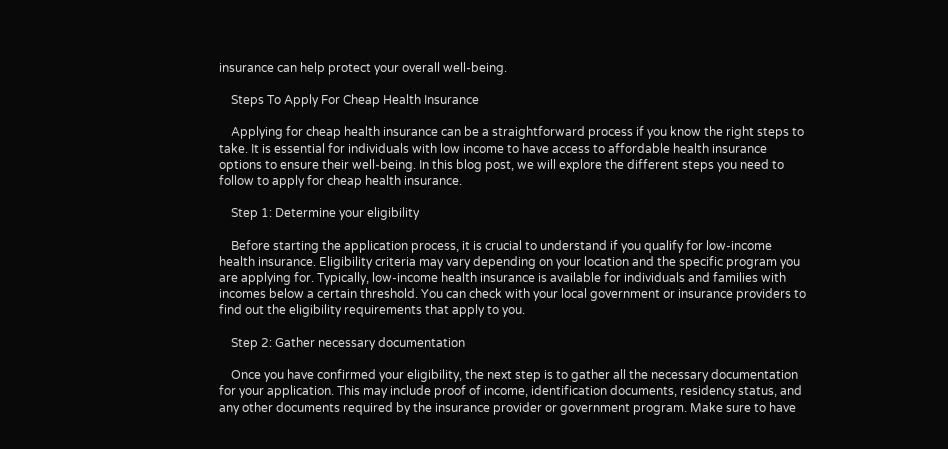insurance can help protect your overall well-being.

    Steps To Apply For Cheap Health Insurance

    Applying for cheap health insurance can be a straightforward process if you know the right steps to take. It is essential for individuals with low income to have access to affordable health insurance options to ensure their well-being. In this blog post, we will explore the different steps you need to follow to apply for cheap health insurance.

    Step 1: Determine your eligibility

    Before starting the application process, it is crucial to understand if you qualify for low-income health insurance. Eligibility criteria may vary depending on your location and the specific program you are applying for. Typically, low-income health insurance is available for individuals and families with incomes below a certain threshold. You can check with your local government or insurance providers to find out the eligibility requirements that apply to you.

    Step 2: Gather necessary documentation

    Once you have confirmed your eligibility, the next step is to gather all the necessary documentation for your application. This may include proof of income, identification documents, residency status, and any other documents required by the insurance provider or government program. Make sure to have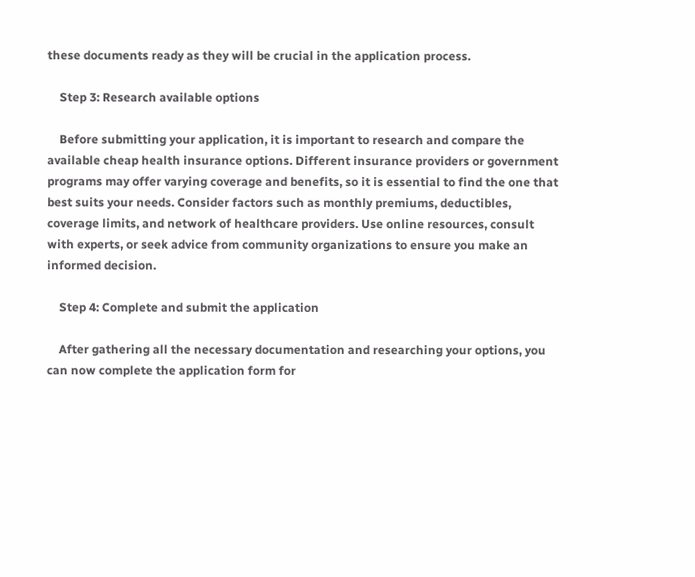these documents ready as they will be crucial in the application process.

    Step 3: Research available options

    Before submitting your application, it is important to research and compare the available cheap health insurance options. Different insurance providers or government programs may offer varying coverage and benefits, so it is essential to find the one that best suits your needs. Consider factors such as monthly premiums, deductibles, coverage limits, and network of healthcare providers. Use online resources, consult with experts, or seek advice from community organizations to ensure you make an informed decision.

    Step 4: Complete and submit the application

    After gathering all the necessary documentation and researching your options, you can now complete the application form for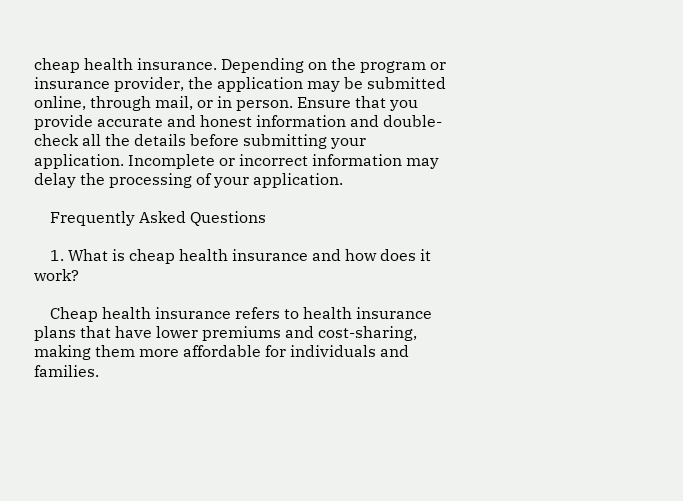cheap health insurance. Depending on the program or insurance provider, the application may be submitted online, through mail, or in person. Ensure that you provide accurate and honest information and double-check all the details before submitting your application. Incomplete or incorrect information may delay the processing of your application.

    Frequently Asked Questions

    1. What is cheap health insurance and how does it work?

    Cheap health insurance refers to health insurance plans that have lower premiums and cost-sharing, making them more affordable for individuals and families.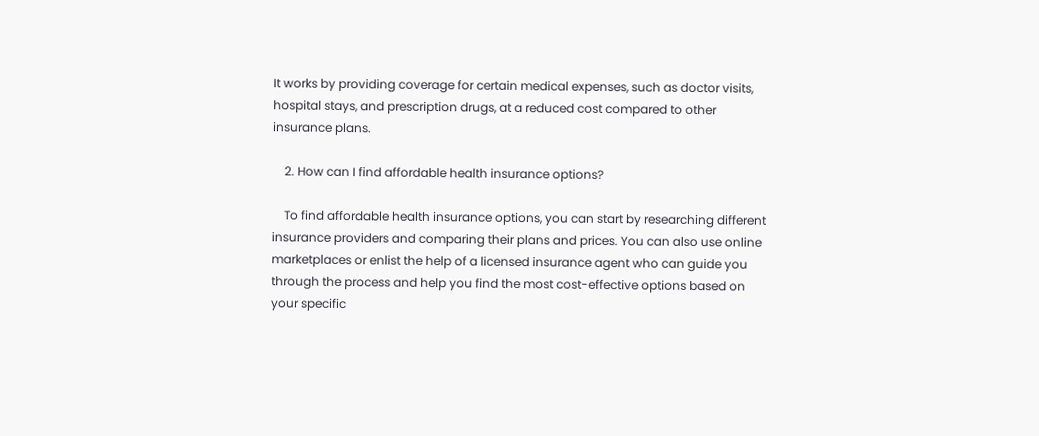It works by providing coverage for certain medical expenses, such as doctor visits, hospital stays, and prescription drugs, at a reduced cost compared to other insurance plans.

    2. How can I find affordable health insurance options?

    To find affordable health insurance options, you can start by researching different insurance providers and comparing their plans and prices. You can also use online marketplaces or enlist the help of a licensed insurance agent who can guide you through the process and help you find the most cost-effective options based on your specific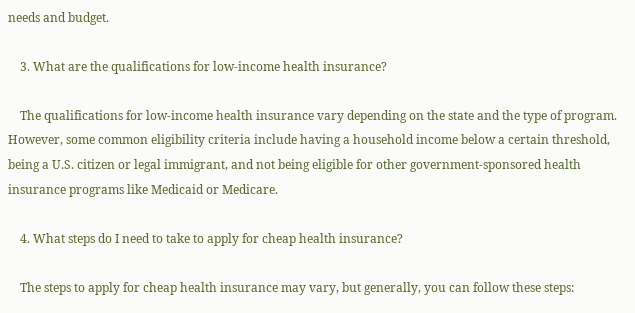needs and budget.

    3. What are the qualifications for low-income health insurance?

    The qualifications for low-income health insurance vary depending on the state and the type of program. However, some common eligibility criteria include having a household income below a certain threshold, being a U.S. citizen or legal immigrant, and not being eligible for other government-sponsored health insurance programs like Medicaid or Medicare.

    4. What steps do I need to take to apply for cheap health insurance?

    The steps to apply for cheap health insurance may vary, but generally, you can follow these steps: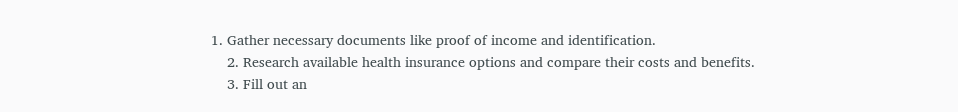1. Gather necessary documents like proof of income and identification.
    2. Research available health insurance options and compare their costs and benefits.
    3. Fill out an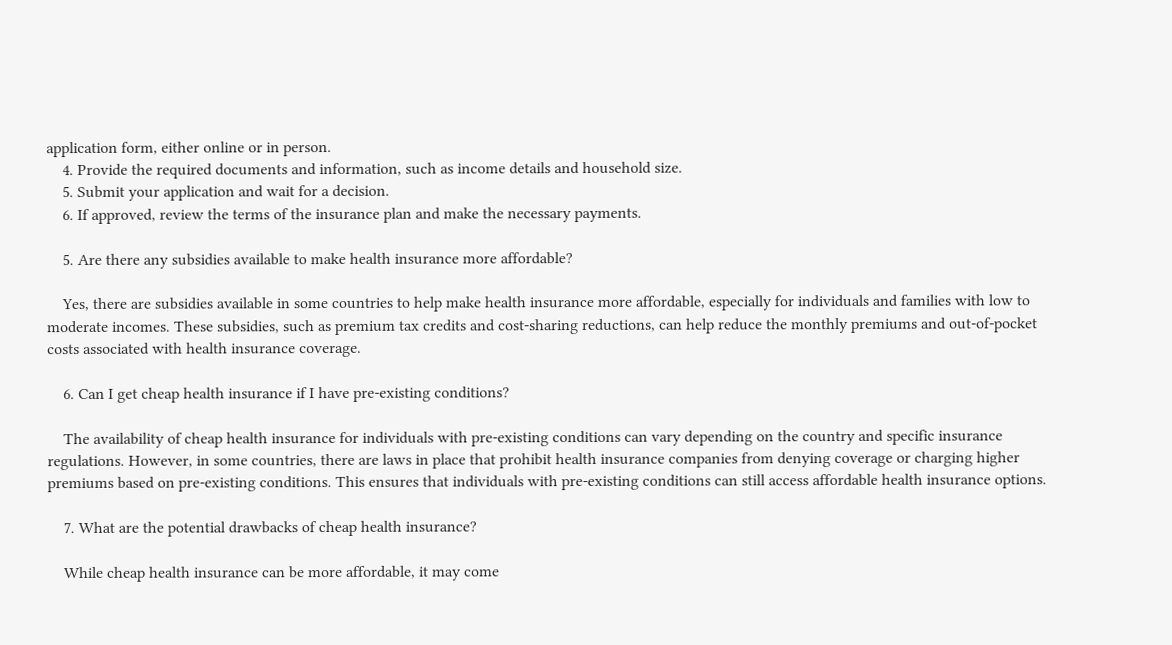application form, either online or in person.
    4. Provide the required documents and information, such as income details and household size.
    5. Submit your application and wait for a decision.
    6. If approved, review the terms of the insurance plan and make the necessary payments.

    5. Are there any subsidies available to make health insurance more affordable?

    Yes, there are subsidies available in some countries to help make health insurance more affordable, especially for individuals and families with low to moderate incomes. These subsidies, such as premium tax credits and cost-sharing reductions, can help reduce the monthly premiums and out-of-pocket costs associated with health insurance coverage.

    6. Can I get cheap health insurance if I have pre-existing conditions?

    The availability of cheap health insurance for individuals with pre-existing conditions can vary depending on the country and specific insurance regulations. However, in some countries, there are laws in place that prohibit health insurance companies from denying coverage or charging higher premiums based on pre-existing conditions. This ensures that individuals with pre-existing conditions can still access affordable health insurance options.

    7. What are the potential drawbacks of cheap health insurance?

    While cheap health insurance can be more affordable, it may come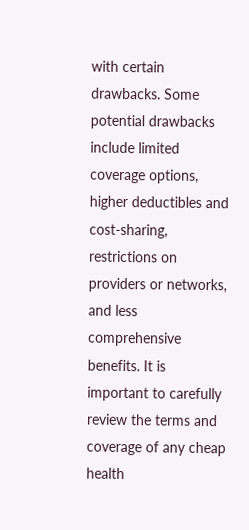with certain drawbacks. Some potential drawbacks include limited coverage options, higher deductibles and cost-sharing, restrictions on providers or networks, and less comprehensive benefits. It is important to carefully review the terms and coverage of any cheap health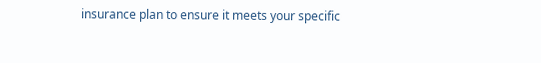insurance plan to ensure it meets your specific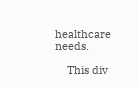healthcare needs.

    This div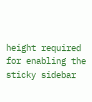height required for enabling the sticky sidebar